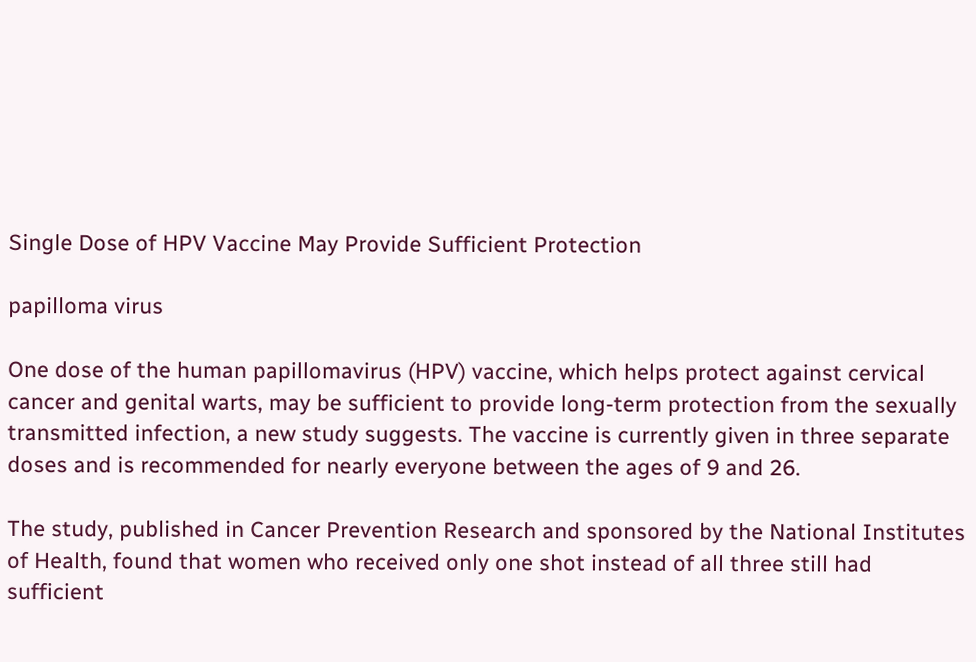Single Dose of HPV Vaccine May Provide Sufficient Protection

papilloma virus

One dose of the human papillomavirus (HPV) vaccine, which helps protect against cervical cancer and genital warts, may be sufficient to provide long-term protection from the sexually transmitted infection, a new study suggests. The vaccine is currently given in three separate doses and is recommended for nearly everyone between the ages of 9 and 26.

The study, published in Cancer Prevention Research and sponsored by the National Institutes of Health, found that women who received only one shot instead of all three still had sufficient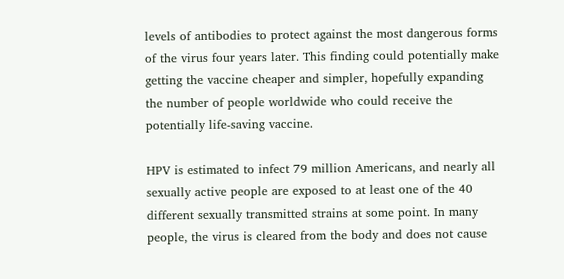levels of antibodies to protect against the most dangerous forms of the virus four years later. This finding could potentially make getting the vaccine cheaper and simpler, hopefully expanding the number of people worldwide who could receive the potentially life-saving vaccine.

HPV is estimated to infect 79 million Americans, and nearly all sexually active people are exposed to at least one of the 40 different sexually transmitted strains at some point. In many people, the virus is cleared from the body and does not cause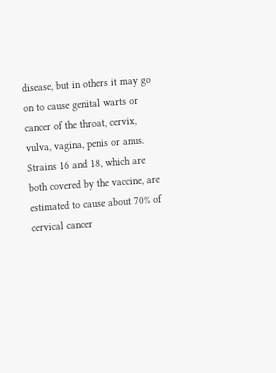disease, but in others it may go on to cause genital warts or cancer of the throat, cervix, vulva, vagina, penis or anus. Strains 16 and 18, which are both covered by the vaccine, are estimated to cause about 70% of cervical cancer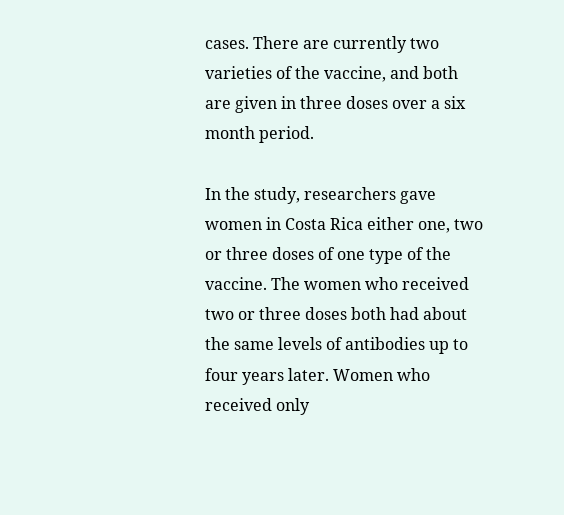cases. There are currently two varieties of the vaccine, and both are given in three doses over a six month period.

In the study, researchers gave women in Costa Rica either one, two or three doses of one type of the vaccine. The women who received two or three doses both had about the same levels of antibodies up to four years later. Women who received only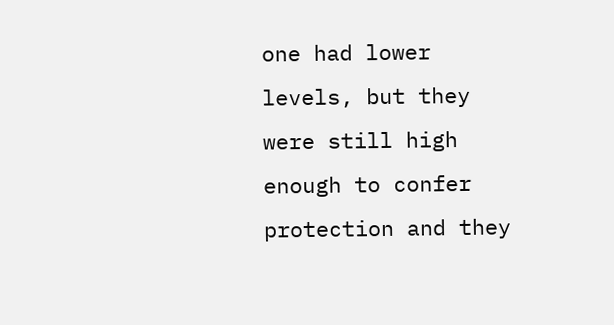one had lower levels, but they were still high enough to confer protection and they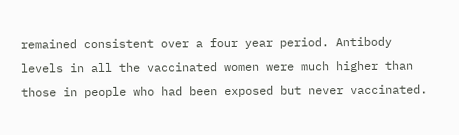remained consistent over a four year period. Antibody levels in all the vaccinated women were much higher than those in people who had been exposed but never vaccinated.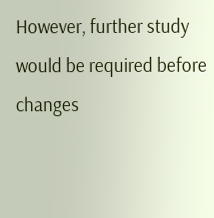However, further study would be required before changes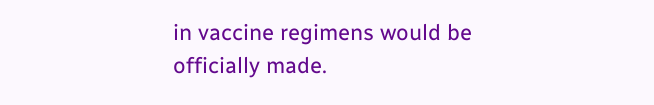in vaccine regimens would be officially made.